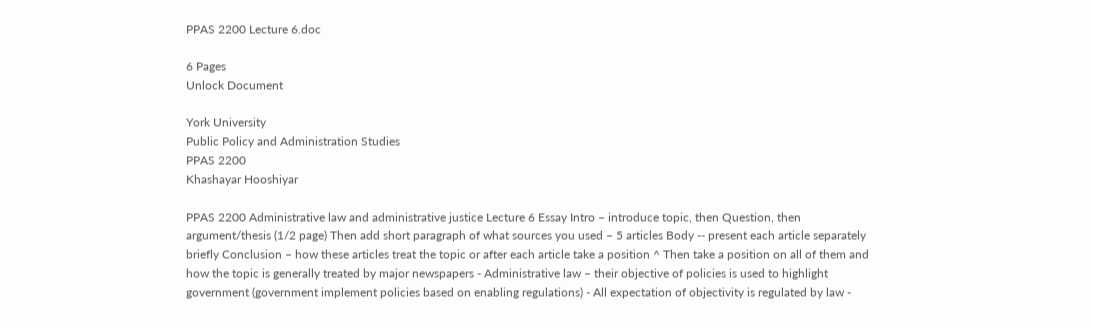PPAS 2200 Lecture 6.doc

6 Pages
Unlock Document

York University
Public Policy and Administration Studies
PPAS 2200
Khashayar Hooshiyar

PPAS 2200 Administrative law and administrative justice Lecture 6 Essay Intro – introduce topic, then Question, then argument/thesis (1/2 page) Then add short paragraph of what sources you used – 5 articles Body -- present each article separately briefly Conclusion – how these articles treat the topic or after each article take a position ^ Then take a position on all of them and how the topic is generally treated by major newspapers - Administrative law – their objective of policies is used to highlight government (government implement policies based on enabling regulations) - All expectation of objectivity is regulated by law -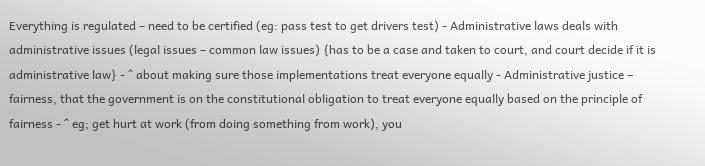Everything is regulated – need to be certified (eg: pass test to get drivers test) - Administrative laws deals with administrative issues (legal issues – common law issues) {has to be a case and taken to court, and court decide if it is administrative law} - ^ about making sure those implementations treat everyone equally - Administrative justice – fairness, that the government is on the constitutional obligation to treat everyone equally based on the principle of fairness - ^ eg; get hurt at work (from doing something from work), you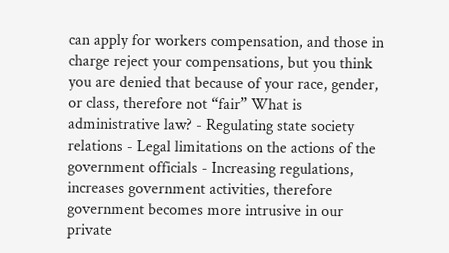can apply for workers compensation, and those in charge reject your compensations, but you think you are denied that because of your race, gender, or class, therefore not “fair” What is administrative law? - Regulating state society relations - Legal limitations on the actions of the government officials - Increasing regulations, increases government activities, therefore government becomes more intrusive in our private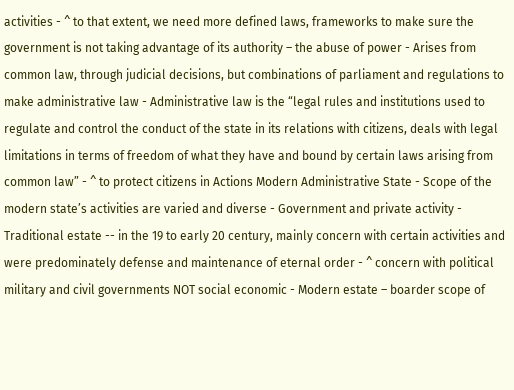activities - ^ to that extent, we need more defined laws, frameworks to make sure the government is not taking advantage of its authority – the abuse of power - Arises from common law, through judicial decisions, but combinations of parliament and regulations to make administrative law - Administrative law is the “legal rules and institutions used to regulate and control the conduct of the state in its relations with citizens, deals with legal limitations in terms of freedom of what they have and bound by certain laws arising from common law” - ^ to protect citizens in Actions Modern Administrative State - Scope of the modern state’s activities are varied and diverse - Government and private activity - Traditional estate -- in the 19 to early 20 century, mainly concern with certain activities and were predominately defense and maintenance of eternal order - ^ concern with political military and civil governments NOT social economic - Modern estate – boarder scope of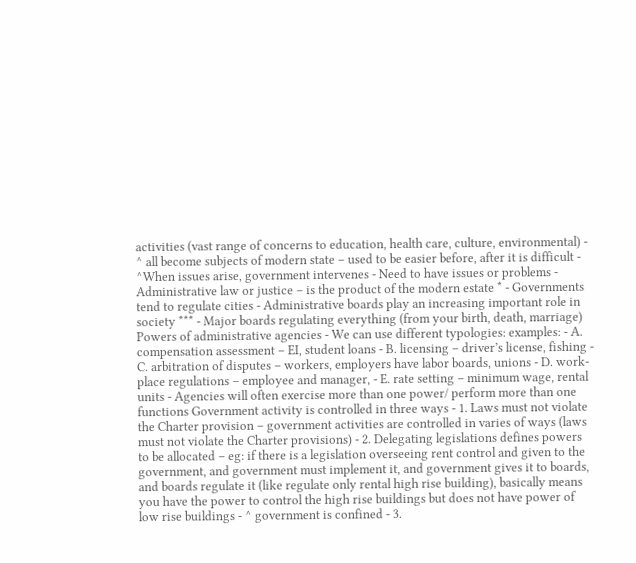activities (vast range of concerns to education, health care, culture, environmental) - ^ all become subjects of modern state – used to be easier before, after it is difficult - ^When issues arise, government intervenes - Need to have issues or problems - Administrative law or justice – is the product of the modern estate * - Governments tend to regulate cities - Administrative boards play an increasing important role in society *** - Major boards regulating everything (from your birth, death, marriage) Powers of administrative agencies - We can use different typologies: examples: - A. compensation assessment – EI, student loans - B. licensing – driver’s license, fishing - C. arbitration of disputes – workers, employers have labor boards, unions - D. work-place regulations – employee and manager, - E. rate setting – minimum wage, rental units - Agencies will often exercise more than one power/ perform more than one functions Government activity is controlled in three ways - 1. Laws must not violate the Charter provision – government activities are controlled in varies of ways (laws must not violate the Charter provisions) - 2. Delegating legislations defines powers to be allocated – eg: if there is a legislation overseeing rent control and given to the government, and government must implement it, and government gives it to boards, and boards regulate it (like regulate only rental high rise building), basically means you have the power to control the high rise buildings but does not have power of low rise buildings - ^ government is confined - 3.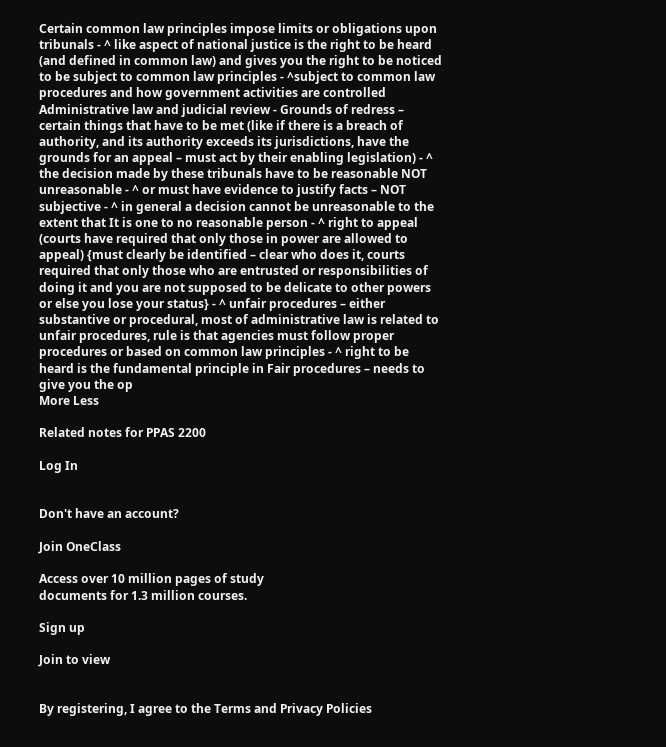Certain common law principles impose limits or obligations upon tribunals - ^ like aspect of national justice is the right to be heard (and defined in common law) and gives you the right to be noticed to be subject to common law principles - ^subject to common law procedures and how government activities are controlled Administrative law and judicial review - Grounds of redress – certain things that have to be met (like if there is a breach of authority, and its authority exceeds its jurisdictions, have the grounds for an appeal – must act by their enabling legislation) - ^ the decision made by these tribunals have to be reasonable NOT unreasonable - ^ or must have evidence to justify facts – NOT subjective - ^ in general a decision cannot be unreasonable to the extent that It is one to no reasonable person - ^ right to appeal (courts have required that only those in power are allowed to appeal) {must clearly be identified – clear who does it, courts required that only those who are entrusted or responsibilities of doing it and you are not supposed to be delicate to other powers or else you lose your status} - ^ unfair procedures – either substantive or procedural, most of administrative law is related to unfair procedures, rule is that agencies must follow proper procedures or based on common law principles - ^ right to be heard is the fundamental principle in Fair procedures – needs to give you the op
More Less

Related notes for PPAS 2200

Log In


Don't have an account?

Join OneClass

Access over 10 million pages of study
documents for 1.3 million courses.

Sign up

Join to view


By registering, I agree to the Terms and Privacy Policies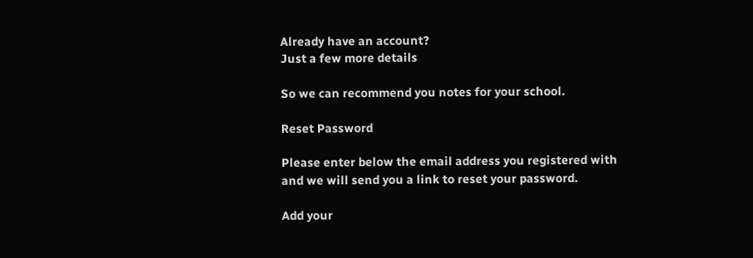Already have an account?
Just a few more details

So we can recommend you notes for your school.

Reset Password

Please enter below the email address you registered with and we will send you a link to reset your password.

Add your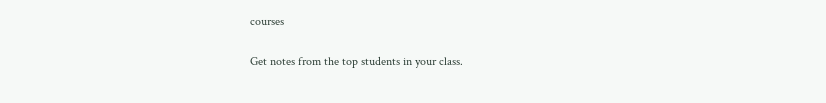courses

Get notes from the top students in your class.